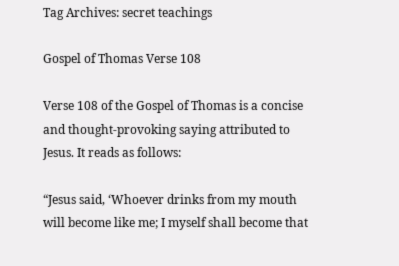Tag Archives: secret teachings

Gospel of Thomas Verse 108

Verse 108 of the Gospel of Thomas is a concise and thought-provoking saying attributed to Jesus. It reads as follows:

“Jesus said, ‘Whoever drinks from my mouth will become like me; I myself shall become that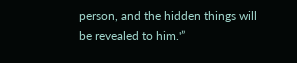person, and the hidden things will be revealed to him.'”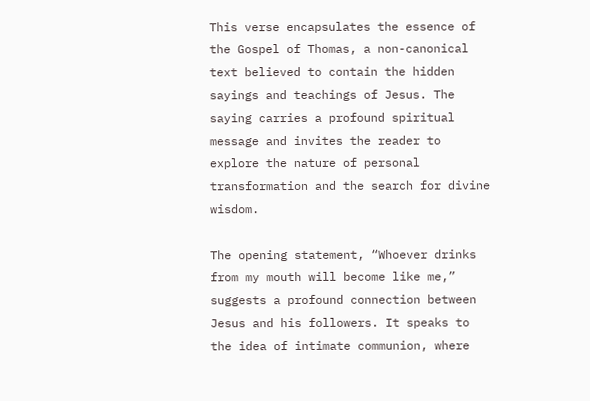This verse encapsulates the essence of the Gospel of Thomas, a non-canonical text believed to contain the hidden sayings and teachings of Jesus. The saying carries a profound spiritual message and invites the reader to explore the nature of personal transformation and the search for divine wisdom.

The opening statement, “Whoever drinks from my mouth will become like me,” suggests a profound connection between Jesus and his followers. It speaks to the idea of intimate communion, where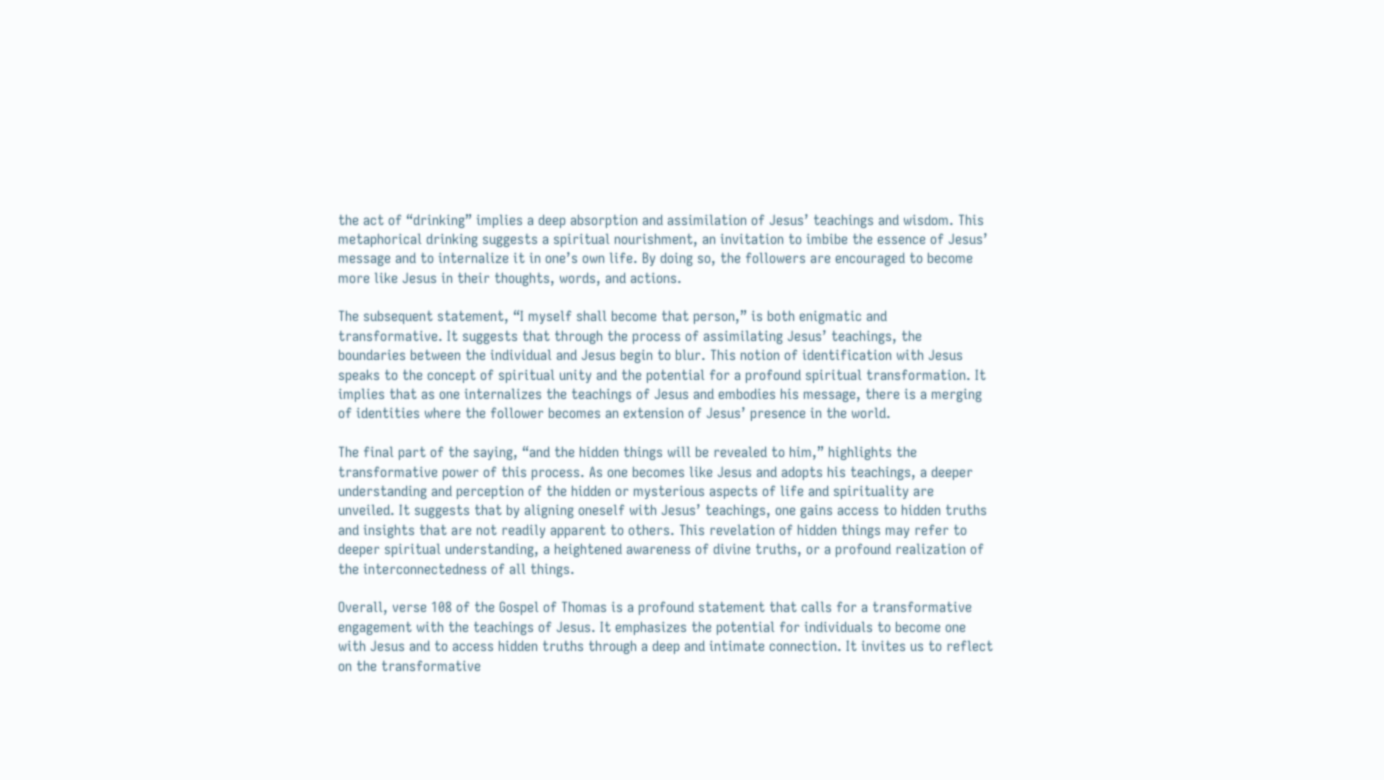the act of “drinking” implies a deep absorption and assimilation of Jesus’ teachings and wisdom. This metaphorical drinking suggests a spiritual nourishment, an invitation to imbibe the essence of Jesus’ message and to internalize it in one’s own life. By doing so, the followers are encouraged to become more like Jesus in their thoughts, words, and actions.

The subsequent statement, “I myself shall become that person,” is both enigmatic and transformative. It suggests that through the process of assimilating Jesus’ teachings, the boundaries between the individual and Jesus begin to blur. This notion of identification with Jesus speaks to the concept of spiritual unity and the potential for a profound spiritual transformation. It implies that as one internalizes the teachings of Jesus and embodies his message, there is a merging of identities where the follower becomes an extension of Jesus’ presence in the world.

The final part of the saying, “and the hidden things will be revealed to him,” highlights the transformative power of this process. As one becomes like Jesus and adopts his teachings, a deeper understanding and perception of the hidden or mysterious aspects of life and spirituality are unveiled. It suggests that by aligning oneself with Jesus’ teachings, one gains access to hidden truths and insights that are not readily apparent to others. This revelation of hidden things may refer to deeper spiritual understanding, a heightened awareness of divine truths, or a profound realization of the interconnectedness of all things.

Overall, verse 108 of the Gospel of Thomas is a profound statement that calls for a transformative engagement with the teachings of Jesus. It emphasizes the potential for individuals to become one with Jesus and to access hidden truths through a deep and intimate connection. It invites us to reflect on the transformative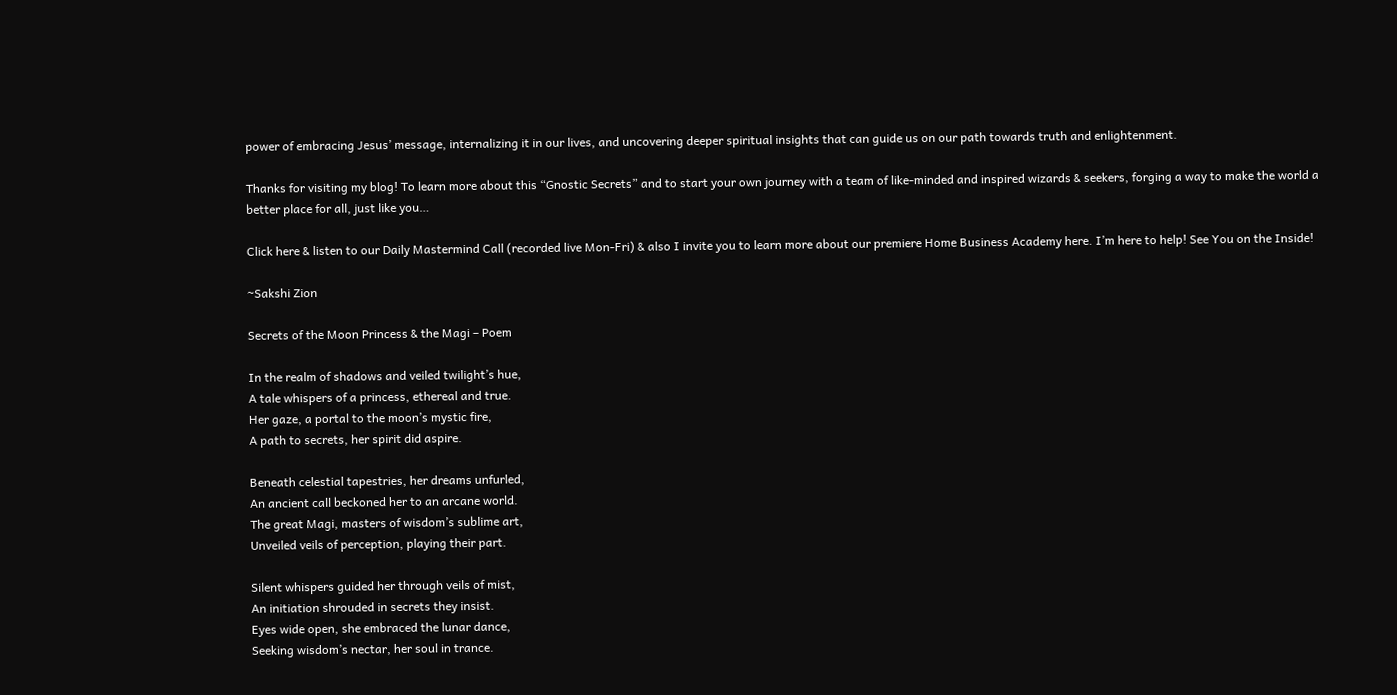power of embracing Jesus’ message, internalizing it in our lives, and uncovering deeper spiritual insights that can guide us on our path towards truth and enlightenment.

Thanks for visiting my blog! To learn more about this “Gnostic Secrets” and to start your own journey with a team of like-minded and inspired wizards & seekers, forging a way to make the world a better place for all, just like you…

Click here & listen to our Daily Mastermind Call (recorded live Mon-Fri) & also I invite you to learn more about our premiere Home Business Academy here. I’m here to help! See You on the Inside!

~Sakshi Zion

Secrets of the Moon Princess & the Magi – Poem

In the realm of shadows and veiled twilight’s hue,
A tale whispers of a princess, ethereal and true.
Her gaze, a portal to the moon’s mystic fire,
A path to secrets, her spirit did aspire.

Beneath celestial tapestries, her dreams unfurled,
An ancient call beckoned her to an arcane world.
The great Magi, masters of wisdom’s sublime art,
Unveiled veils of perception, playing their part.

Silent whispers guided her through veils of mist,
An initiation shrouded in secrets they insist.
Eyes wide open, she embraced the lunar dance,
Seeking wisdom’s nectar, her soul in trance.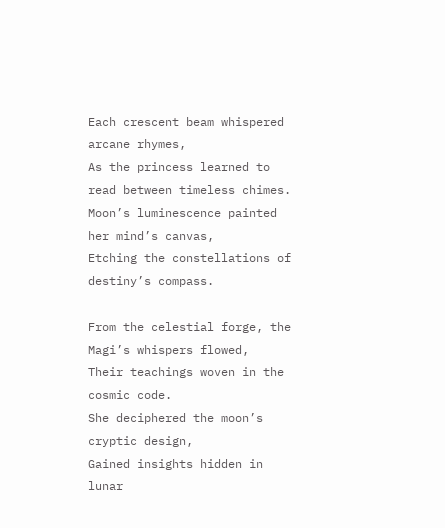Each crescent beam whispered arcane rhymes,
As the princess learned to read between timeless chimes.
Moon’s luminescence painted her mind’s canvas,
Etching the constellations of destiny’s compass.

From the celestial forge, the Magi’s whispers flowed,
Their teachings woven in the cosmic code.
She deciphered the moon’s cryptic design,
Gained insights hidden in lunar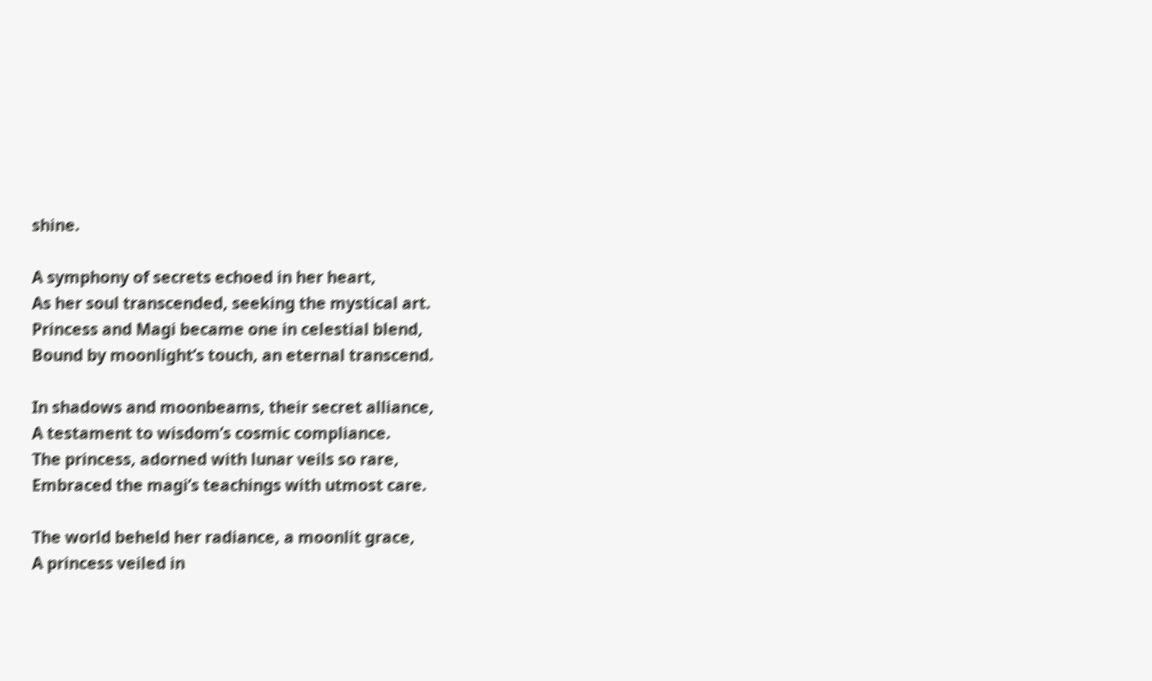shine.

A symphony of secrets echoed in her heart,
As her soul transcended, seeking the mystical art.
Princess and Magi became one in celestial blend,
Bound by moonlight’s touch, an eternal transcend.

In shadows and moonbeams, their secret alliance,
A testament to wisdom’s cosmic compliance.
The princess, adorned with lunar veils so rare,
Embraced the magi’s teachings with utmost care.

The world beheld her radiance, a moonlit grace,
A princess veiled in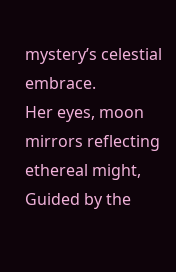mystery’s celestial embrace.
Her eyes, moon mirrors reflecting ethereal might,
Guided by the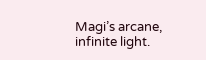Magi’s arcane, infinite light.